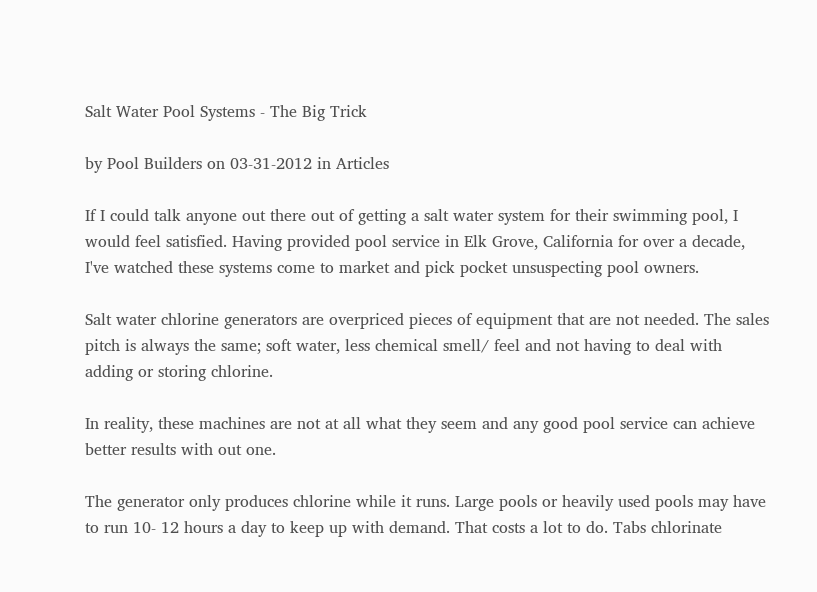Salt Water Pool Systems - The Big Trick

by Pool Builders on 03-31-2012 in Articles

If I could talk anyone out there out of getting a salt water system for their swimming pool, I would feel satisfied. Having provided pool service in Elk Grove, California for over a decade, I've watched these systems come to market and pick pocket unsuspecting pool owners.

Salt water chlorine generators are overpriced pieces of equipment that are not needed. The sales pitch is always the same; soft water, less chemical smell/ feel and not having to deal with adding or storing chlorine.

In reality, these machines are not at all what they seem and any good pool service can achieve better results with out one.

The generator only produces chlorine while it runs. Large pools or heavily used pools may have to run 10- 12 hours a day to keep up with demand. That costs a lot to do. Tabs chlorinate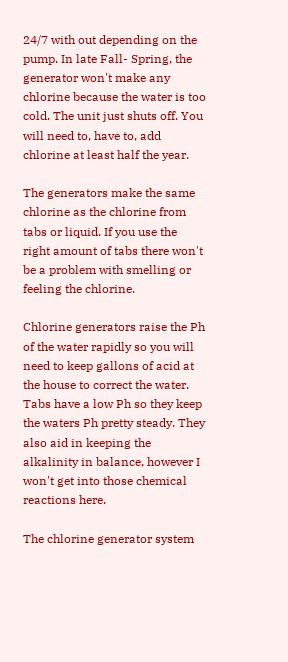24/7 with out depending on the pump. In late Fall- Spring, the generator won't make any chlorine because the water is too cold. The unit just shuts off. You will need to, have to, add chlorine at least half the year.

The generators make the same chlorine as the chlorine from tabs or liquid. If you use the right amount of tabs there won't be a problem with smelling or feeling the chlorine.

Chlorine generators raise the Ph of the water rapidly so you will need to keep gallons of acid at the house to correct the water. Tabs have a low Ph so they keep the waters Ph pretty steady. They also aid in keeping the alkalinity in balance, however I won't get into those chemical reactions here.

The chlorine generator system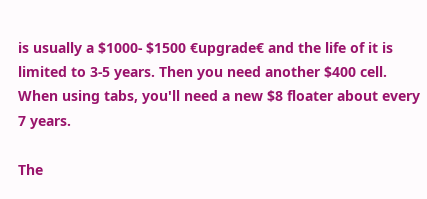is usually a $1000- $1500 €upgrade€ and the life of it is limited to 3-5 years. Then you need another $400 cell. When using tabs, you'll need a new $8 floater about every 7 years.

The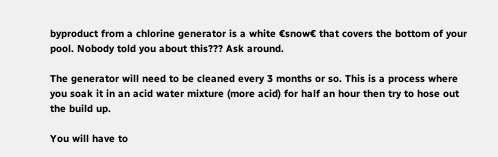byproduct from a chlorine generator is a white €snow€ that covers the bottom of your pool. Nobody told you about this??? Ask around.

The generator will need to be cleaned every 3 months or so. This is a process where you soak it in an acid water mixture (more acid) for half an hour then try to hose out the build up.

You will have to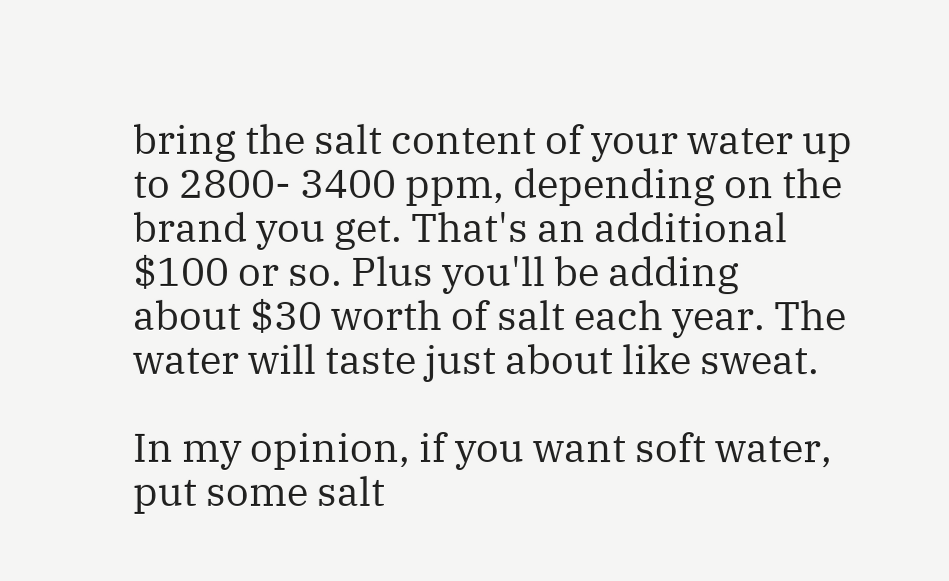bring the salt content of your water up to 2800- 3400 ppm, depending on the brand you get. That's an additional $100 or so. Plus you'll be adding about $30 worth of salt each year. The water will taste just about like sweat.

In my opinion, if you want soft water, put some salt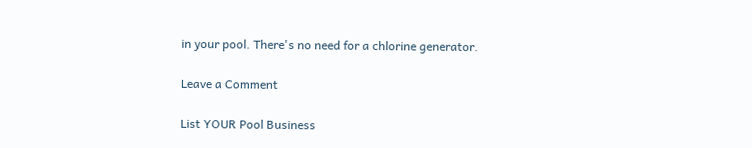in your pool. There's no need for a chlorine generator.

Leave a Comment

List YOUR Pool Business